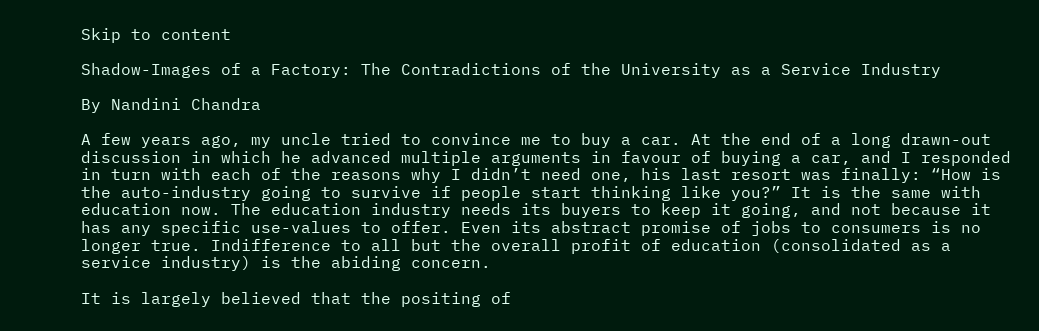Skip to content

Shadow-Images of a Factory: The Contradictions of the University as a Service Industry

By Nandini Chandra

A few years ago, my uncle tried to convince me to buy a car. At the end of a long drawn-out discussion in which he advanced multiple arguments in favour of buying a car, and I responded in turn with each of the reasons why I didn’t need one, his last resort was finally: “How is the auto-industry going to survive if people start thinking like you?” It is the same with education now. The education industry needs its buyers to keep it going, and not because it has any specific use-values to offer. Even its abstract promise of jobs to consumers is no longer true. Indifference to all but the overall profit of education (consolidated as a service industry) is the abiding concern.

It is largely believed that the positing of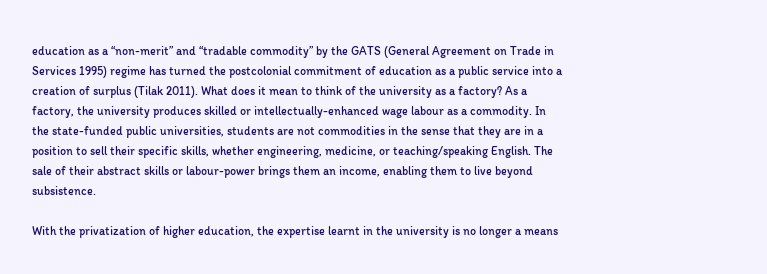education as a “non-merit” and “tradable commodity” by the GATS (General Agreement on Trade in Services 1995) regime has turned the postcolonial commitment of education as a public service into a creation of surplus (Tilak 2011). What does it mean to think of the university as a factory? As a factory, the university produces skilled or intellectually-enhanced wage labour as a commodity. In the state-funded public universities, students are not commodities in the sense that they are in a position to sell their specific skills, whether engineering, medicine, or teaching/speaking English. The sale of their abstract skills or labour-power brings them an income, enabling them to live beyond subsistence.

With the privatization of higher education, the expertise learnt in the university is no longer a means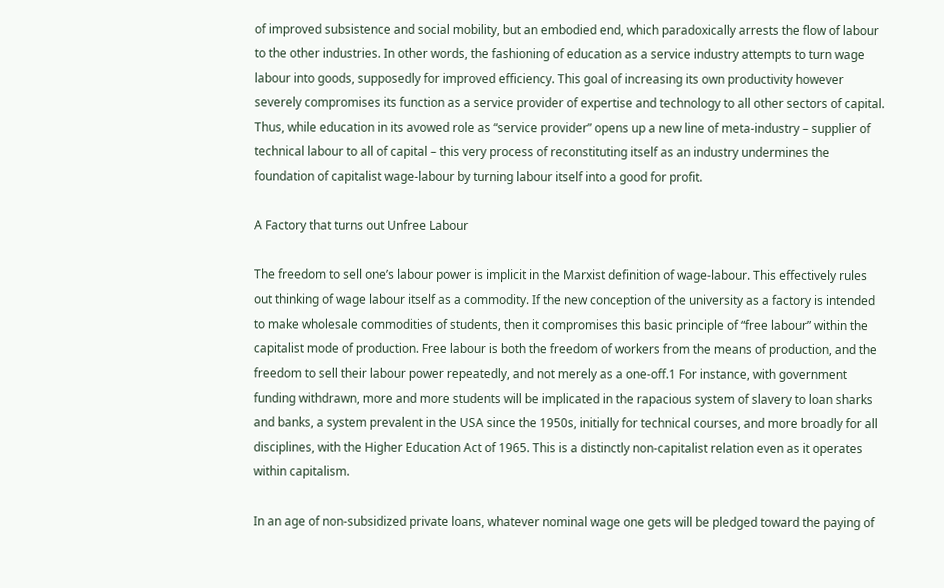of improved subsistence and social mobility, but an embodied end, which paradoxically arrests the flow of labour to the other industries. In other words, the fashioning of education as a service industry attempts to turn wage labour into goods, supposedly for improved efficiency. This goal of increasing its own productivity however severely compromises its function as a service provider of expertise and technology to all other sectors of capital. Thus, while education in its avowed role as “service provider” opens up a new line of meta-industry – supplier of technical labour to all of capital – this very process of reconstituting itself as an industry undermines the foundation of capitalist wage-labour by turning labour itself into a good for profit.

A Factory that turns out Unfree Labour

The freedom to sell one’s labour power is implicit in the Marxist definition of wage-labour. This effectively rules out thinking of wage labour itself as a commodity. If the new conception of the university as a factory is intended to make wholesale commodities of students, then it compromises this basic principle of “free labour” within the capitalist mode of production. Free labour is both the freedom of workers from the means of production, and the freedom to sell their labour power repeatedly, and not merely as a one-off.1 For instance, with government funding withdrawn, more and more students will be implicated in the rapacious system of slavery to loan sharks and banks, a system prevalent in the USA since the 1950s, initially for technical courses, and more broadly for all disciplines, with the Higher Education Act of 1965. This is a distinctly non-capitalist relation even as it operates within capitalism.

In an age of non-subsidized private loans, whatever nominal wage one gets will be pledged toward the paying of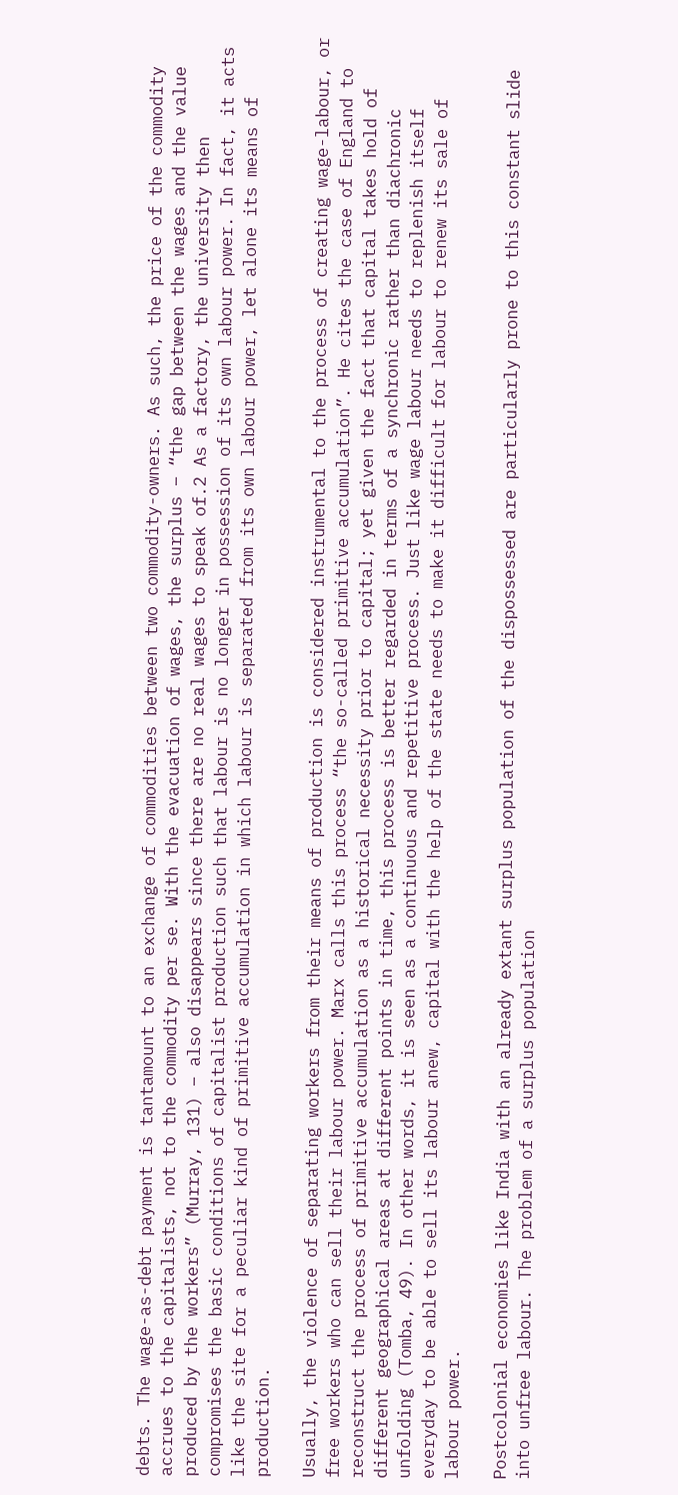debts. The wage-as-debt payment is tantamount to an exchange of commodities between two commodity-owners. As such, the price of the commodity accrues to the capitalists, not to the commodity per se. With the evacuation of wages, the surplus – “the gap between the wages and the value produced by the workers” (Murray, 131) – also disappears since there are no real wages to speak of.2 As a factory, the university then compromises the basic conditions of capitalist production such that labour is no longer in possession of its own labour power. In fact, it acts like the site for a peculiar kind of primitive accumulation in which labour is separated from its own labour power, let alone its means of production.

Usually, the violence of separating workers from their means of production is considered instrumental to the process of creating wage-labour, or free workers who can sell their labour power. Marx calls this process “the so-called primitive accumulation”. He cites the case of England to reconstruct the process of primitive accumulation as a historical necessity prior to capital; yet given the fact that capital takes hold of different geographical areas at different points in time, this process is better regarded in terms of a synchronic rather than diachronic unfolding (Tomba, 49). In other words, it is seen as a continuous and repetitive process. Just like wage labour needs to replenish itself everyday to be able to sell its labour anew, capital with the help of the state needs to make it difficult for labour to renew its sale of labour power.

Postcolonial economies like India with an already extant surplus population of the dispossessed are particularly prone to this constant slide into unfree labour. The problem of a surplus population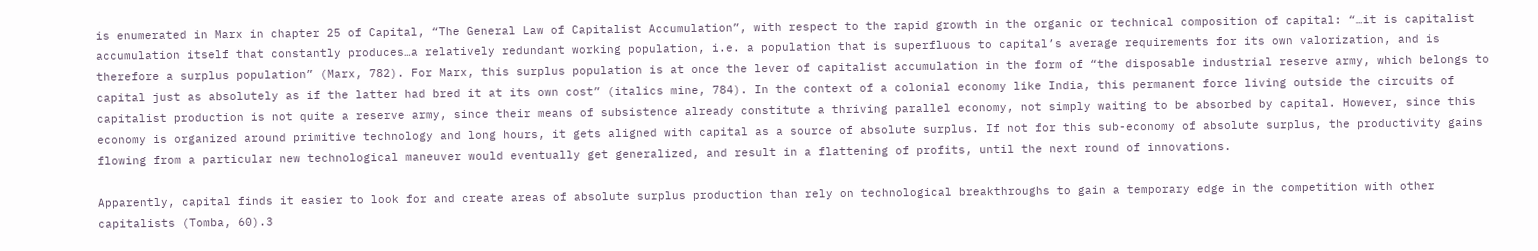is enumerated in Marx in chapter 25 of Capital, “The General Law of Capitalist Accumulation”, with respect to the rapid growth in the organic or technical composition of capital: “…it is capitalist accumulation itself that constantly produces…a relatively redundant working population, i.e. a population that is superfluous to capital’s average requirements for its own valorization, and is therefore a surplus population” (Marx, 782). For Marx, this surplus population is at once the lever of capitalist accumulation in the form of “the disposable industrial reserve army, which belongs to capital just as absolutely as if the latter had bred it at its own cost” (italics mine, 784). In the context of a colonial economy like India, this permanent force living outside the circuits of capitalist production is not quite a reserve army, since their means of subsistence already constitute a thriving parallel economy, not simply waiting to be absorbed by capital. However, since this economy is organized around primitive technology and long hours, it gets aligned with capital as a source of absolute surplus. If not for this sub-economy of absolute surplus, the productivity gains flowing from a particular new technological maneuver would eventually get generalized, and result in a flattening of profits, until the next round of innovations.

Apparently, capital finds it easier to look for and create areas of absolute surplus production than rely on technological breakthroughs to gain a temporary edge in the competition with other capitalists (Tomba, 60).3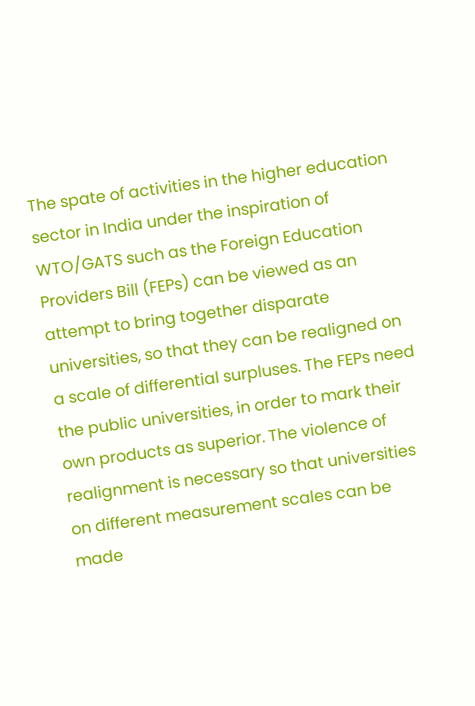The spate of activities in the higher education sector in India under the inspiration of WTO/GATS such as the Foreign Education Providers Bill (FEPs) can be viewed as an attempt to bring together disparate universities, so that they can be realigned on a scale of differential surpluses. The FEPs need the public universities, in order to mark their own products as superior. The violence of realignment is necessary so that universities on different measurement scales can be made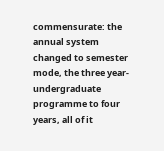commensurate: the annual system changed to semester mode, the three year-undergraduate programme to four years, all of it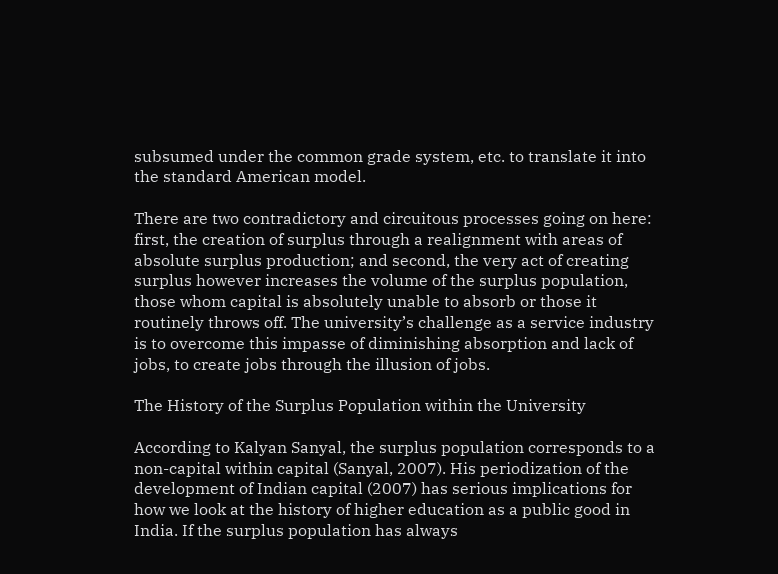subsumed under the common grade system, etc. to translate it into the standard American model.

There are two contradictory and circuitous processes going on here: first, the creation of surplus through a realignment with areas of absolute surplus production; and second, the very act of creating surplus however increases the volume of the surplus population, those whom capital is absolutely unable to absorb or those it routinely throws off. The university’s challenge as a service industry is to overcome this impasse of diminishing absorption and lack of jobs, to create jobs through the illusion of jobs.

The History of the Surplus Population within the University

According to Kalyan Sanyal, the surplus population corresponds to a non-capital within capital (Sanyal, 2007). His periodization of the development of Indian capital (2007) has serious implications for how we look at the history of higher education as a public good in India. If the surplus population has always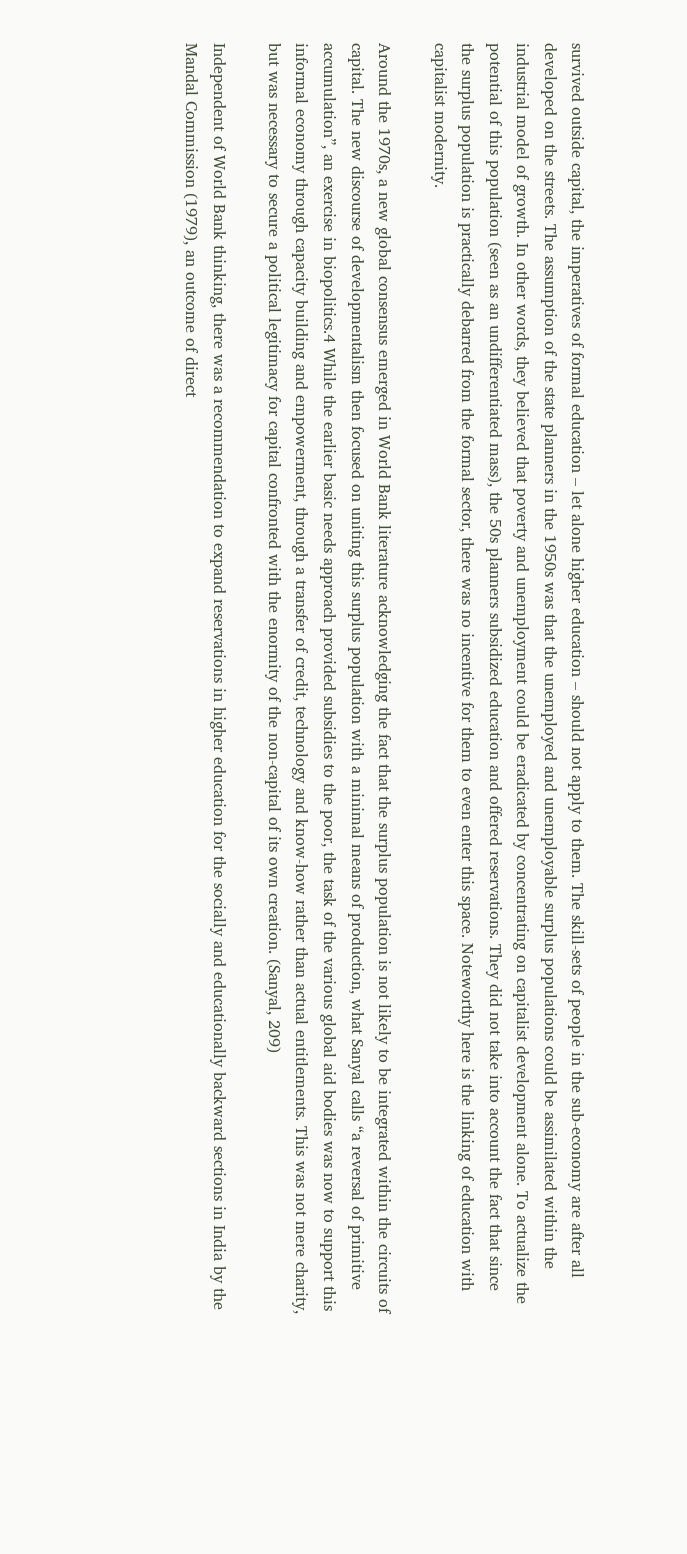survived outside capital, the imperatives of formal education – let alone higher education – should not apply to them. The skill-sets of people in the sub-economy are after all developed on the streets. The assumption of the state planners in the 1950s was that the unemployed and unemployable surplus populations could be assimilated within the industrial model of growth. In other words, they believed that poverty and unemployment could be eradicated by concentrating on capitalist development alone. To actualize the potential of this population (seen as an undifferentiated mass), the 50s planners subsidized education and offered reservations. They did not take into account the fact that since the surplus population is practically debarred from the formal sector, there was no incentive for them to even enter this space. Noteworthy here is the linking of education with capitalist modernity.

Around the 1970s, a new global consensus emerged in World Bank literature acknowledging the fact that the surplus population is not likely to be integrated within the circuits of capital. The new discourse of developmentalism then focused on uniting this surplus population with a minimal means of production, what Sanyal calls “a reversal of primitive accumulation”, an exercise in biopolitics.4 While the earlier basic needs approach provided subsidies to the poor, the task of the various global aid bodies was now to support this informal economy through capacity building and empowerment, through a transfer of credit, technology and know-how rather than actual entitlements. This was not mere charity, but was necessary to secure a political legitimacy for capital confronted with the enormity of the non-capital of its own creation. (Sanyal, 209)

Independent of World Bank thinking, there was a recommendation to expand reservations in higher education for the socially and educationally backward sections in India by the Mandal Commission (1979), an outcome of direct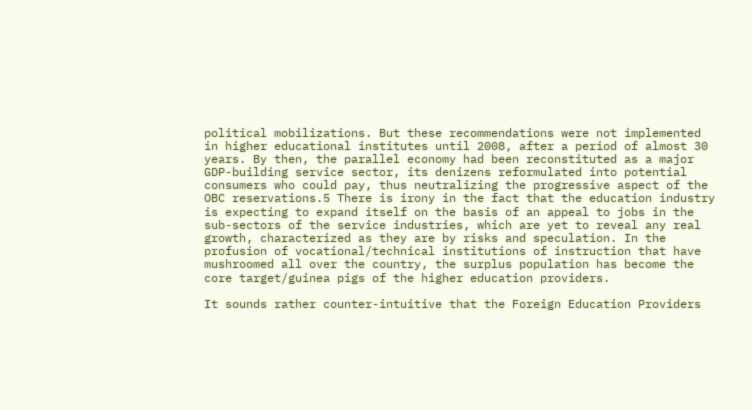political mobilizations. But these recommendations were not implemented in higher educational institutes until 2008, after a period of almost 30 years. By then, the parallel economy had been reconstituted as a major GDP-building service sector, its denizens reformulated into potential consumers who could pay, thus neutralizing the progressive aspect of the OBC reservations.5 There is irony in the fact that the education industry is expecting to expand itself on the basis of an appeal to jobs in the sub-sectors of the service industries, which are yet to reveal any real growth, characterized as they are by risks and speculation. In the profusion of vocational/technical institutions of instruction that have mushroomed all over the country, the surplus population has become the core target/guinea pigs of the higher education providers.

It sounds rather counter-intuitive that the Foreign Education Providers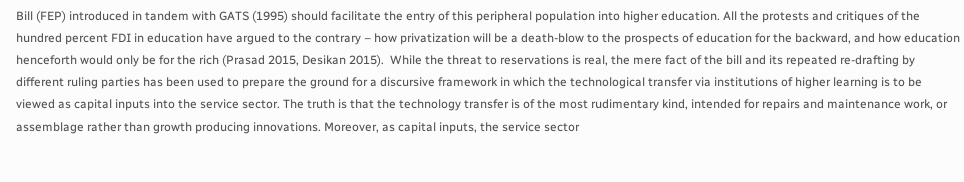Bill (FEP) introduced in tandem with GATS (1995) should facilitate the entry of this peripheral population into higher education. All the protests and critiques of the hundred percent FDI in education have argued to the contrary – how privatization will be a death-blow to the prospects of education for the backward, and how education henceforth would only be for the rich (Prasad 2015, Desikan 2015).  While the threat to reservations is real, the mere fact of the bill and its repeated re-drafting by different ruling parties has been used to prepare the ground for a discursive framework in which the technological transfer via institutions of higher learning is to be viewed as capital inputs into the service sector. The truth is that the technology transfer is of the most rudimentary kind, intended for repairs and maintenance work, or assemblage rather than growth producing innovations. Moreover, as capital inputs, the service sector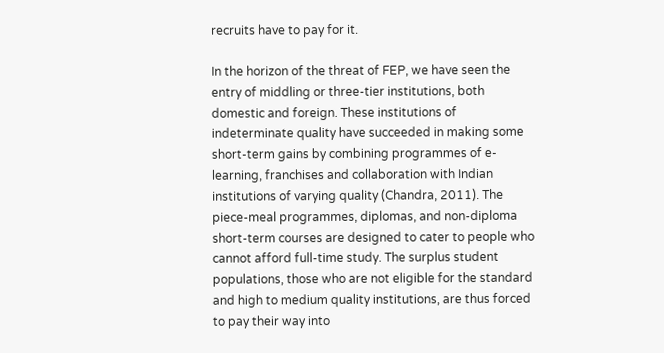recruits have to pay for it.

In the horizon of the threat of FEP, we have seen the entry of middling or three-tier institutions, both domestic and foreign. These institutions of indeterminate quality have succeeded in making some short-term gains by combining programmes of e-learning, franchises and collaboration with Indian institutions of varying quality (Chandra, 2011). The piece-meal programmes, diplomas, and non-diploma short-term courses are designed to cater to people who cannot afford full-time study. The surplus student populations, those who are not eligible for the standard and high to medium quality institutions, are thus forced to pay their way into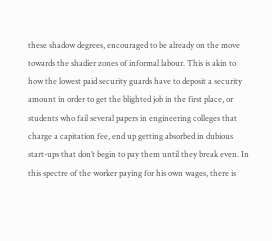these shadow degrees, encouraged to be already on the move towards the shadier zones of informal labour. This is akin to how the lowest paid security guards have to deposit a security amount in order to get the blighted job in the first place, or students who fail several papers in engineering colleges that charge a capitation fee, end up getting absorbed in dubious start-ups that don’t begin to pay them until they break even. In this spectre of the worker paying for his own wages, there is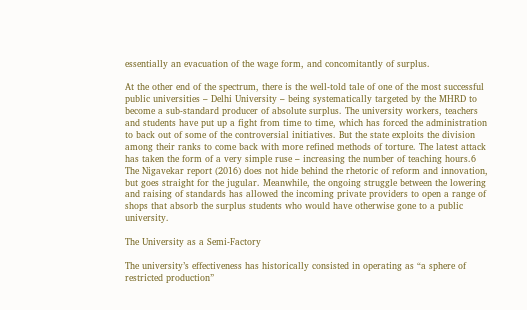essentially an evacuation of the wage form, and concomitantly of surplus.

At the other end of the spectrum, there is the well-told tale of one of the most successful public universities – Delhi University – being systematically targeted by the MHRD to become a sub-standard producer of absolute surplus. The university workers, teachers and students have put up a fight from time to time, which has forced the administration to back out of some of the controversial initiatives. But the state exploits the division among their ranks to come back with more refined methods of torture. The latest attack has taken the form of a very simple ruse – increasing the number of teaching hours.6 The Nigavekar report (2016) does not hide behind the rhetoric of reform and innovation, but goes straight for the jugular. Meanwhile, the ongoing struggle between the lowering and raising of standards has allowed the incoming private providers to open a range of shops that absorb the surplus students who would have otherwise gone to a public university.

The University as a Semi-Factory

The university’s effectiveness has historically consisted in operating as “a sphere of restricted production”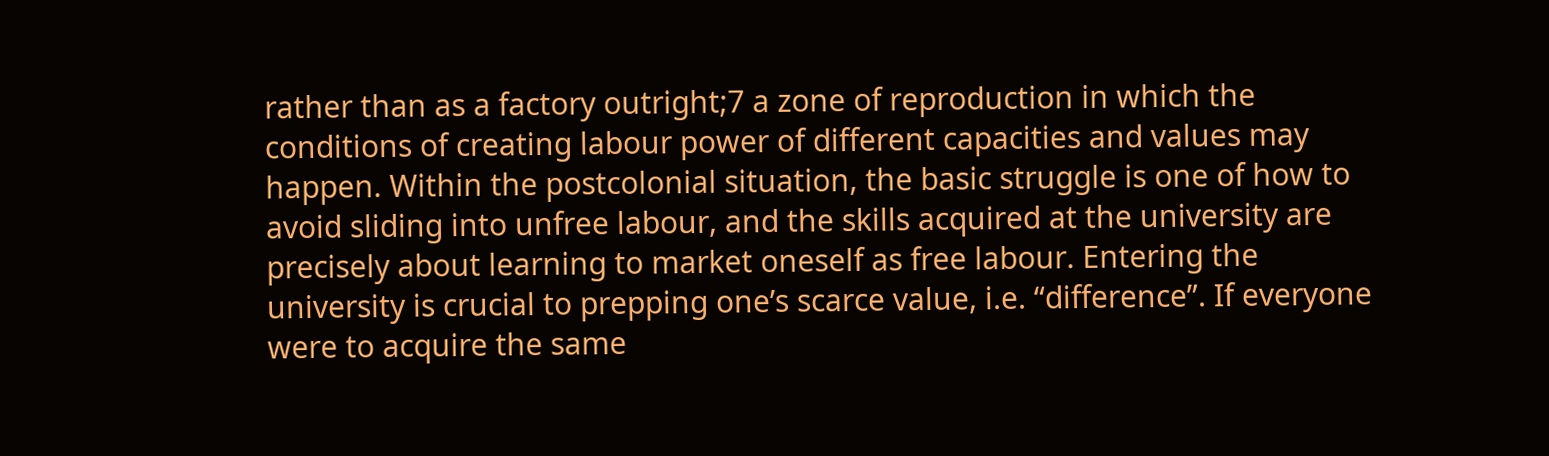rather than as a factory outright;7 a zone of reproduction in which the conditions of creating labour power of different capacities and values may happen. Within the postcolonial situation, the basic struggle is one of how to avoid sliding into unfree labour, and the skills acquired at the university are precisely about learning to market oneself as free labour. Entering the university is crucial to prepping one’s scarce value, i.e. “difference”. If everyone were to acquire the same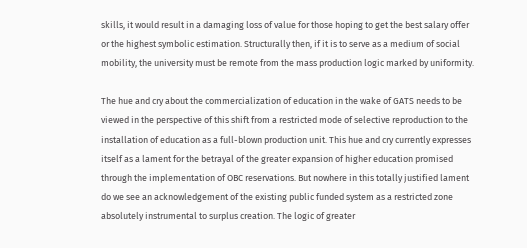skills, it would result in a damaging loss of value for those hoping to get the best salary offer or the highest symbolic estimation. Structurally then, if it is to serve as a medium of social mobility, the university must be remote from the mass production logic marked by uniformity.

The hue and cry about the commercialization of education in the wake of GATS needs to be viewed in the perspective of this shift from a restricted mode of selective reproduction to the installation of education as a full-blown production unit. This hue and cry currently expresses itself as a lament for the betrayal of the greater expansion of higher education promised through the implementation of OBC reservations. But nowhere in this totally justified lament do we see an acknowledgement of the existing public funded system as a restricted zone absolutely instrumental to surplus creation. The logic of greater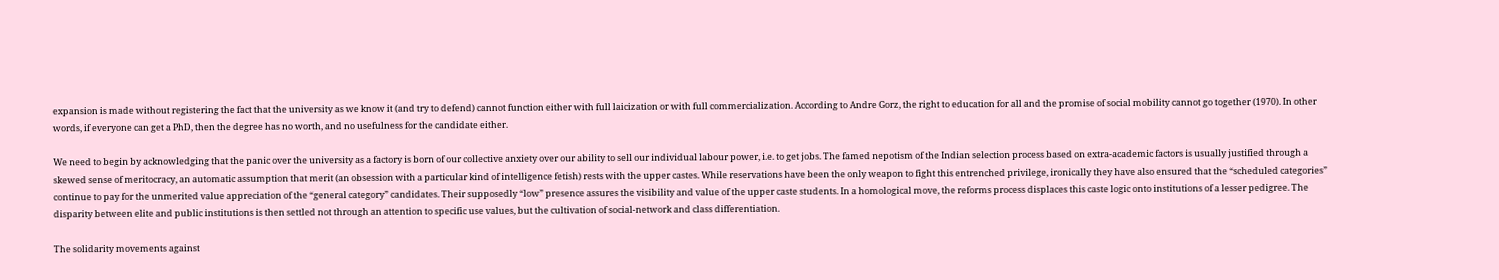expansion is made without registering the fact that the university as we know it (and try to defend) cannot function either with full laicization or with full commercialization. According to Andre Gorz, the right to education for all and the promise of social mobility cannot go together (1970). In other words, if everyone can get a PhD, then the degree has no worth, and no usefulness for the candidate either.

We need to begin by acknowledging that the panic over the university as a factory is born of our collective anxiety over our ability to sell our individual labour power, i.e. to get jobs. The famed nepotism of the Indian selection process based on extra-academic factors is usually justified through a skewed sense of meritocracy, an automatic assumption that merit (an obsession with a particular kind of intelligence fetish) rests with the upper castes. While reservations have been the only weapon to fight this entrenched privilege, ironically they have also ensured that the “scheduled categories” continue to pay for the unmerited value appreciation of the “general category” candidates. Their supposedly “low” presence assures the visibility and value of the upper caste students. In a homological move, the reforms process displaces this caste logic onto institutions of a lesser pedigree. The disparity between elite and public institutions is then settled not through an attention to specific use values, but the cultivation of social-network and class differentiation.

The solidarity movements against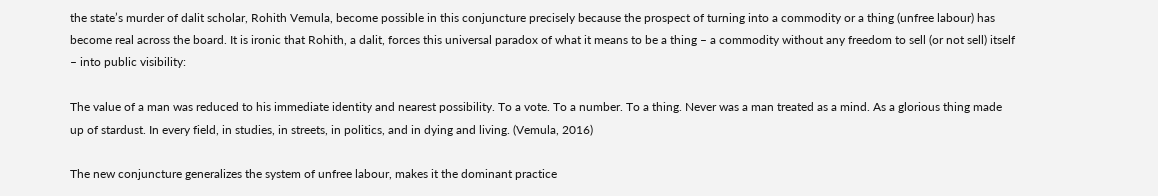the state’s murder of dalit scholar, Rohith Vemula, become possible in this conjuncture precisely because the prospect of turning into a commodity or a thing (unfree labour) has become real across the board. It is ironic that Rohith, a dalit, forces this universal paradox of what it means to be a thing – a commodity without any freedom to sell (or not sell) itself – into public visibility:

The value of a man was reduced to his immediate identity and nearest possibility. To a vote. To a number. To a thing. Never was a man treated as a mind. As a glorious thing made up of stardust. In every field, in studies, in streets, in politics, and in dying and living. (Vemula, 2016)

The new conjuncture generalizes the system of unfree labour, makes it the dominant practice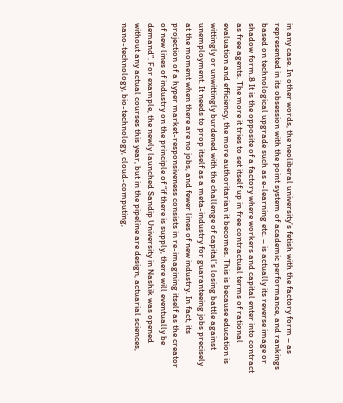in any case. In other words, the neoliberal university’s fetish with the factory form – as represented in its obsession with the point system of academic performance, and rankings based on technological upgrade such as e-learning etc. – is actually its reverse image or shadow form.8 It is the opposite of a factory where workers and capital enter into contract as free agents. The more it tries to set itself up in free contractual terms of rational evaluation and efficiency, the more authoritarian it becomes. This is because education is wittingly or unwittingly burdened with the challenge of capital’s losing battle against unemployment. It needs to prop itself as a meta-industry for guaranteeing jobs precisely at the moment when there are no jobs, and fewer lines of new industry. In fact, its projection of a hyper market-responsiveness consists in re-imagining itself as the creator of new lines of industry on the principle of “if there is supply, there will eventually be demand”. For example, the newly launched Sandip University in Nashik was opened without any actual courses this year, but in the pipeline are design, actuarial sciences, nano-technology, bio-technology, cloud-computing,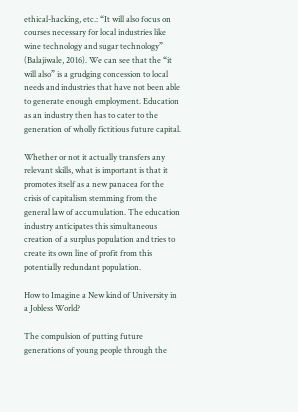ethical-hacking, etc.: “It will also focus on courses necessary for local industries like wine technology and sugar technology” (Balajiwale, 2016). We can see that the “it will also” is a grudging concession to local needs and industries that have not been able to generate enough employment. Education as an industry then has to cater to the generation of wholly fictitious future capital.

Whether or not it actually transfers any relevant skills, what is important is that it promotes itself as a new panacea for the crisis of capitalism stemming from the general law of accumulation. The education industry anticipates this simultaneous creation of a surplus population and tries to create its own line of profit from this potentially redundant population.

How to Imagine a New kind of University in a Jobless World?

The compulsion of putting future generations of young people through the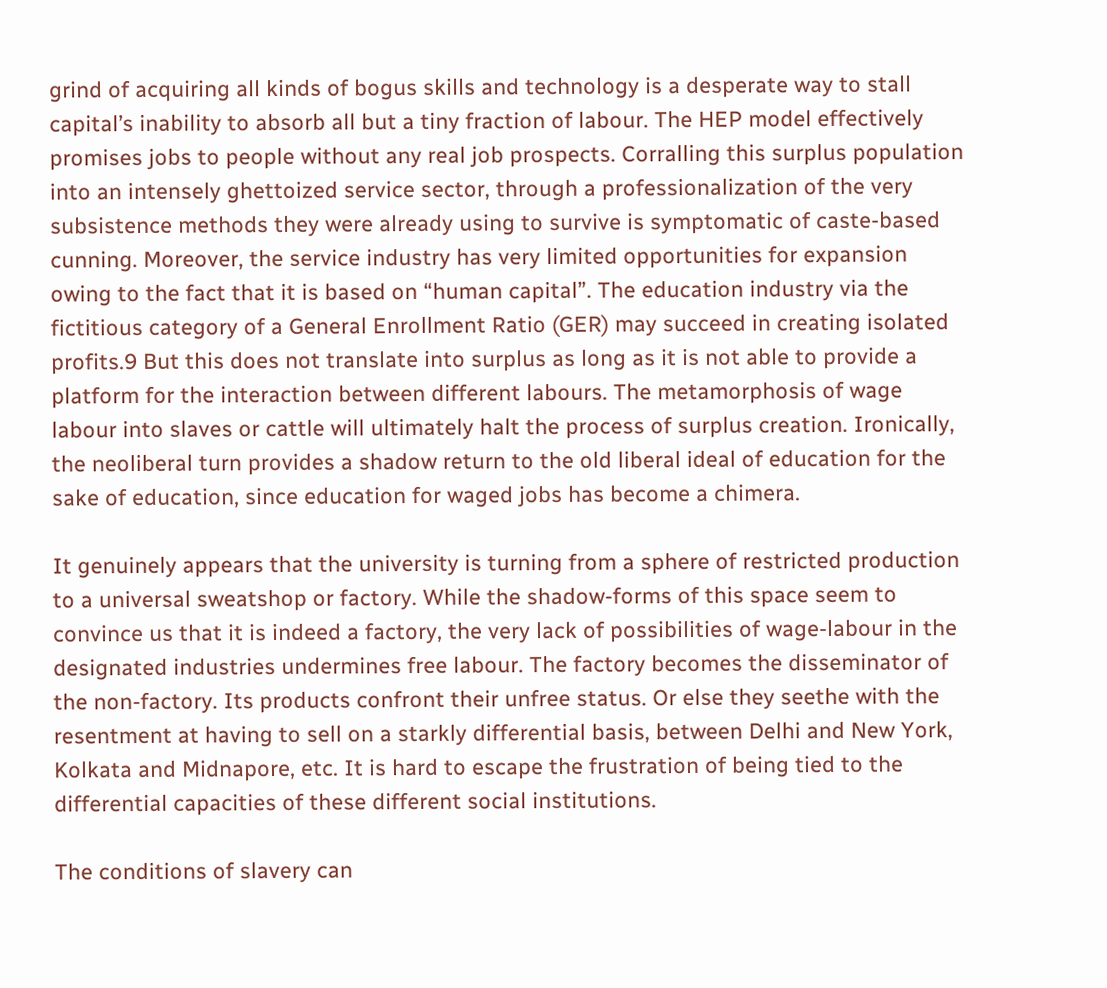grind of acquiring all kinds of bogus skills and technology is a desperate way to stall capital’s inability to absorb all but a tiny fraction of labour. The HEP model effectively promises jobs to people without any real job prospects. Corralling this surplus population into an intensely ghettoized service sector, through a professionalization of the very subsistence methods they were already using to survive is symptomatic of caste-based cunning. Moreover, the service industry has very limited opportunities for expansion owing to the fact that it is based on “human capital”. The education industry via the fictitious category of a General Enrollment Ratio (GER) may succeed in creating isolated profits.9 But this does not translate into surplus as long as it is not able to provide a platform for the interaction between different labours. The metamorphosis of wage labour into slaves or cattle will ultimately halt the process of surplus creation. Ironically, the neoliberal turn provides a shadow return to the old liberal ideal of education for the sake of education, since education for waged jobs has become a chimera.

It genuinely appears that the university is turning from a sphere of restricted production to a universal sweatshop or factory. While the shadow-forms of this space seem to convince us that it is indeed a factory, the very lack of possibilities of wage-labour in the designated industries undermines free labour. The factory becomes the disseminator of the non-factory. Its products confront their unfree status. Or else they seethe with the resentment at having to sell on a starkly differential basis, between Delhi and New York, Kolkata and Midnapore, etc. It is hard to escape the frustration of being tied to the differential capacities of these different social institutions.

The conditions of slavery can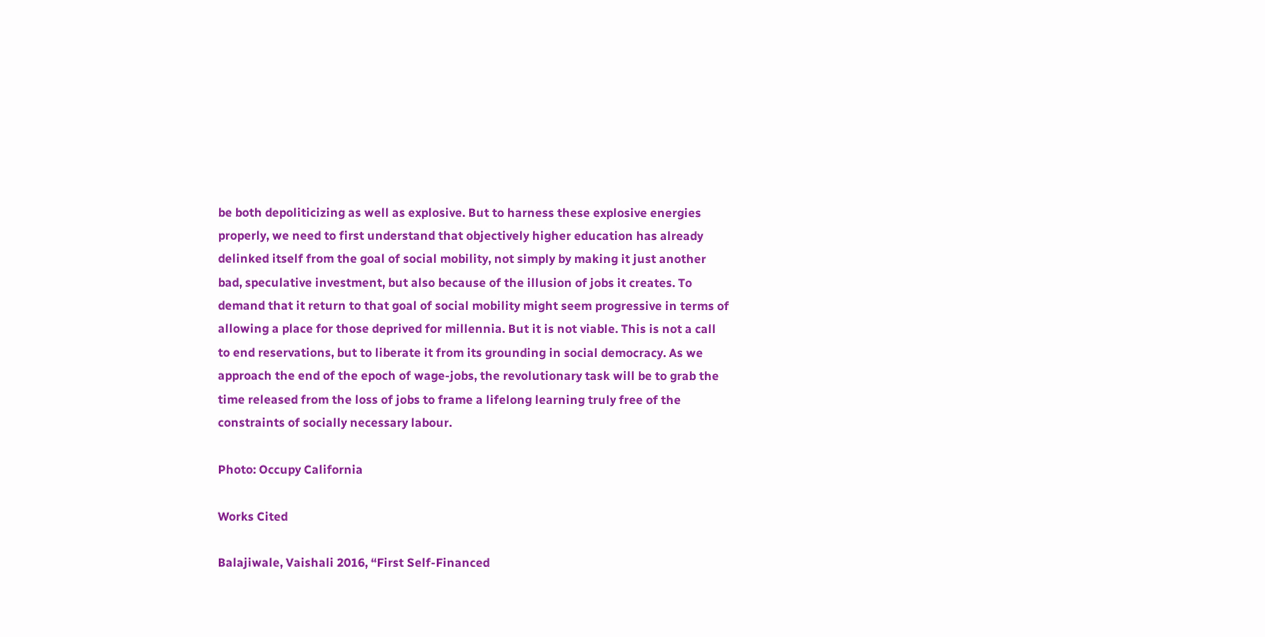be both depoliticizing as well as explosive. But to harness these explosive energies properly, we need to first understand that objectively higher education has already delinked itself from the goal of social mobility, not simply by making it just another bad, speculative investment, but also because of the illusion of jobs it creates. To demand that it return to that goal of social mobility might seem progressive in terms of allowing a place for those deprived for millennia. But it is not viable. This is not a call to end reservations, but to liberate it from its grounding in social democracy. As we approach the end of the epoch of wage-jobs, the revolutionary task will be to grab the time released from the loss of jobs to frame a lifelong learning truly free of the constraints of socially necessary labour.

Photo: Occupy California

Works Cited

Balajiwale, Vaishali 2016, “First Self-Financed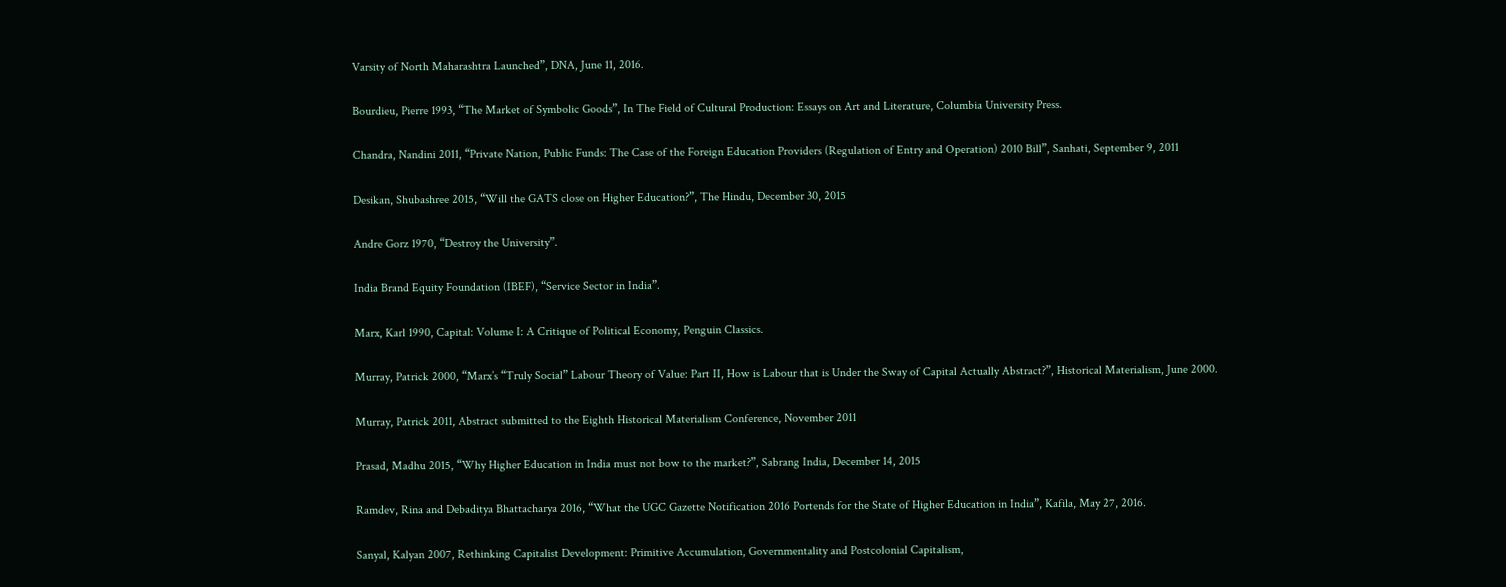Varsity of North Maharashtra Launched”, DNA, June 11, 2016.

Bourdieu, Pierre 1993, “The Market of Symbolic Goods”, In The Field of Cultural Production: Essays on Art and Literature, Columbia University Press.

Chandra, Nandini 2011, “Private Nation, Public Funds: The Case of the Foreign Education Providers (Regulation of Entry and Operation) 2010 Bill”, Sanhati, September 9, 2011

Desikan, Shubashree 2015, “Will the GATS close on Higher Education?”, The Hindu, December 30, 2015

Andre Gorz 1970, “Destroy the University”.

India Brand Equity Foundation (IBEF), “Service Sector in India”.

Marx, Karl 1990, Capital: Volume I: A Critique of Political Economy, Penguin Classics.

Murray, Patrick 2000, “Marx’s “Truly Social” Labour Theory of Value: Part II, How is Labour that is Under the Sway of Capital Actually Abstract?”, Historical Materialism, June 2000.

Murray, Patrick 2011, Abstract submitted to the Eighth Historical Materialism Conference, November 2011

Prasad, Madhu 2015, “Why Higher Education in India must not bow to the market?”, Sabrang India, December 14, 2015

Ramdev, Rina and Debaditya Bhattacharya 2016, “What the UGC Gazette Notification 2016 Portends for the State of Higher Education in India”, Kafila, May 27, 2016.

Sanyal, Kalyan 2007, Rethinking Capitalist Development: Primitive Accumulation, Governmentality and Postcolonial Capitalism,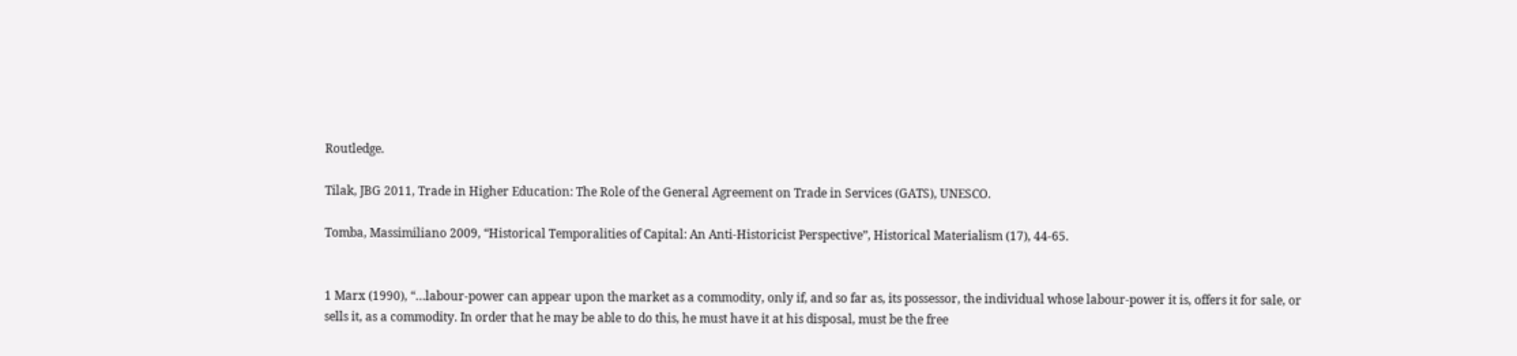Routledge.

Tilak, JBG 2011, Trade in Higher Education: The Role of the General Agreement on Trade in Services (GATS), UNESCO.

Tomba, Massimiliano 2009, “Historical Temporalities of Capital: An Anti-Historicist Perspective”, Historical Materialism (17), 44-65.


1 Marx (1990), “…labour-power can appear upon the market as a commodity, only if, and so far as, its possessor, the individual whose labour-power it is, offers it for sale, or sells it, as a commodity. In order that he may be able to do this, he must have it at his disposal, must be the free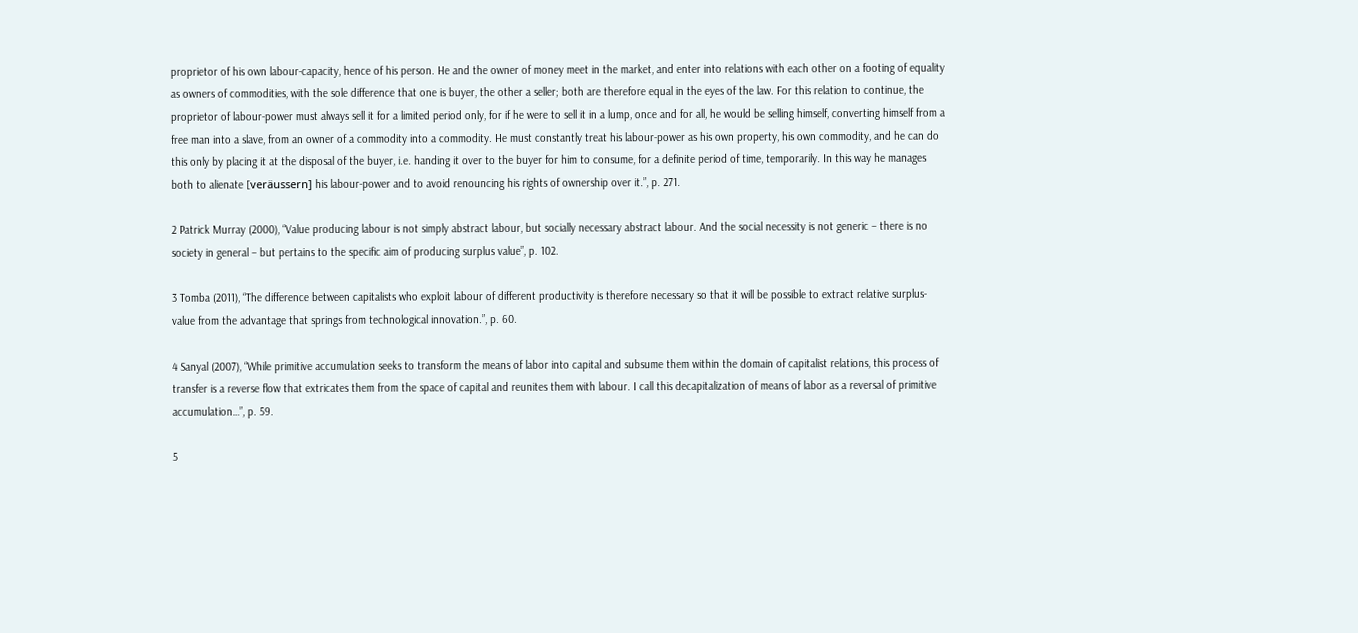proprietor of his own labour-capacity, hence of his person. He and the owner of money meet in the market, and enter into relations with each other on a footing of equality as owners of commodities, with the sole difference that one is buyer, the other a seller; both are therefore equal in the eyes of the law. For this relation to continue, the proprietor of labour-power must always sell it for a limited period only, for if he were to sell it in a lump, once and for all, he would be selling himself, converting himself from a free man into a slave, from an owner of a commodity into a commodity. He must constantly treat his labour-power as his own property, his own commodity, and he can do this only by placing it at the disposal of the buyer, i.e. handing it over to the buyer for him to consume, for a definite period of time, temporarily. In this way he manages both to alienate [veräussern] his labour-power and to avoid renouncing his rights of ownership over it.”, p. 271.

2 Patrick Murray (2000), “Value producing labour is not simply abstract labour, but socially necessary abstract labour. And the social necessity is not generic – there is no society in general – but pertains to the specific aim of producing surplus value”, p. 102.

3 Tomba (2011), “The difference between capitalists who exploit labour of different productivity is therefore necessary so that it will be possible to extract relative surplus-value from the advantage that springs from technological innovation.”, p. 60.

4 Sanyal (2007), “While primitive accumulation seeks to transform the means of labor into capital and subsume them within the domain of capitalist relations, this process of transfer is a reverse flow that extricates them from the space of capital and reunites them with labour. I call this decapitalization of means of labor as a reversal of primitive accumulation…”, p. 59.

5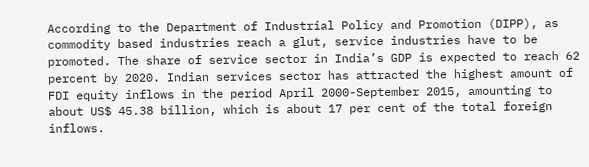According to the Department of Industrial Policy and Promotion (DIPP), as commodity based industries reach a glut, service industries have to be promoted. The share of service sector in India’s GDP is expected to reach 62 percent by 2020. Indian services sector has attracted the highest amount of FDI equity inflows in the period April 2000-September 2015, amounting to about US$ 45.38 billion, which is about 17 per cent of the total foreign inflows.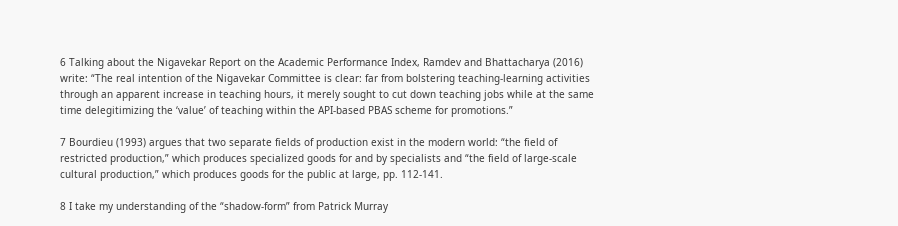6 Talking about the Nigavekar Report on the Academic Performance Index, Ramdev and Bhattacharya (2016) write: “The real intention of the Nigavekar Committee is clear: far from bolstering teaching-learning activities through an apparent increase in teaching hours, it merely sought to cut down teaching jobs while at the same time delegitimizing the ‘value’ of teaching within the API-based PBAS scheme for promotions.”

7 Bourdieu (1993) argues that two separate fields of production exist in the modern world: “the field of restricted production,” which produces specialized goods for and by specialists and “the field of large-scale cultural production,” which produces goods for the public at large, pp. 112-141.

8 I take my understanding of the “shadow-form” from Patrick Murray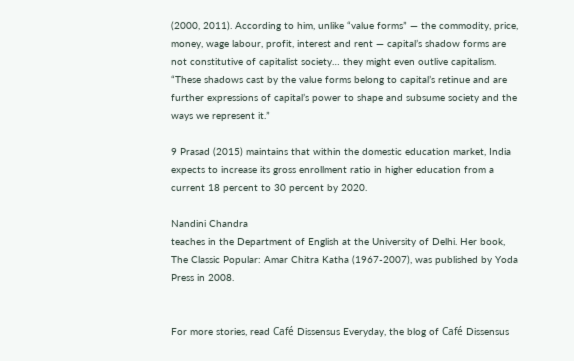(2000, 2011). According to him, unlike “value forms” — the commodity, price, money, wage labour, profit, interest and rent — capital’s shadow forms are not constitutive of capitalist society… they might even outlive capitalism. “These shadows cast by the value forms belong to capital’s retinue and are further expressions of capital’s power to shape and subsume society and the ways we represent it.”

9 Prasad (2015) maintains that within the domestic education market, India expects to increase its gross enrollment ratio in higher education from a current 18 percent to 30 percent by 2020.

Nandini Chandra
teaches in the Department of English at the University of Delhi. Her book, The Classic Popular: Amar Chitra Katha (1967-2007), was published by Yoda Press in 2008.


For more stories, read Café Dissensus Everyday, the blog of Café Dissensus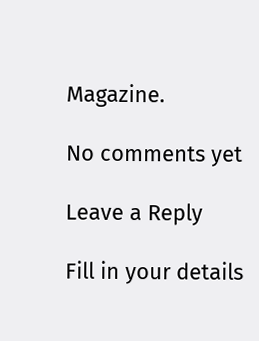Magazine.

No comments yet

Leave a Reply

Fill in your details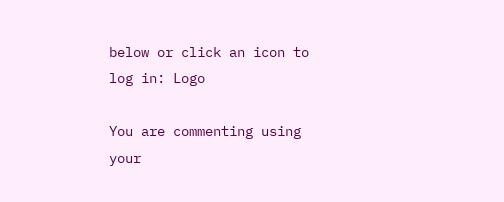below or click an icon to log in: Logo

You are commenting using your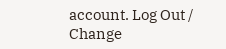account. Log Out /  Change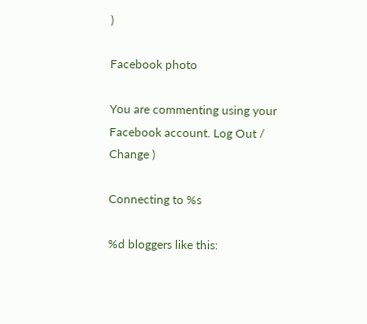)

Facebook photo

You are commenting using your Facebook account. Log Out /  Change )

Connecting to %s

%d bloggers like this: